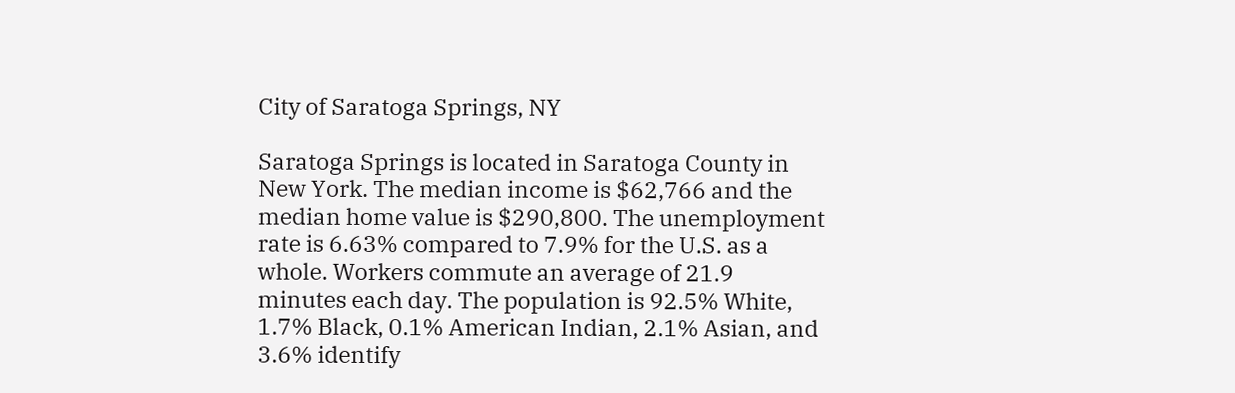City of Saratoga Springs, NY

Saratoga Springs is located in Saratoga County in New York. The median income is $62,766 and the median home value is $290,800. The unemployment rate is 6.63% compared to 7.9% for the U.S. as a whole. Workers commute an average of 21.9 minutes each day. The population is 92.5% White, 1.7% Black, 0.1% American Indian, 2.1% Asian, and 3.6% identify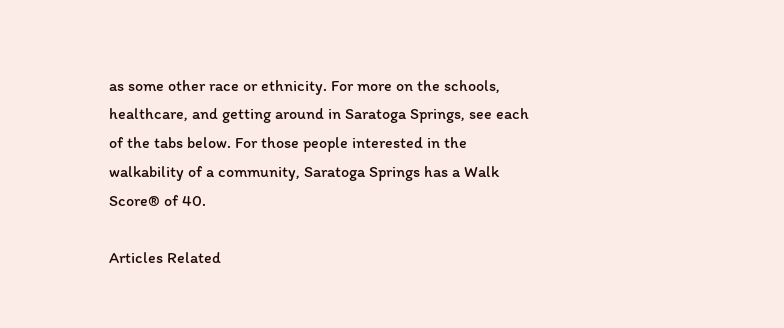as some other race or ethnicity. For more on the schools, healthcare, and getting around in Saratoga Springs, see each of the tabs below. For those people interested in the walkability of a community, Saratoga Springs has a Walk Score® of 40.

Articles Related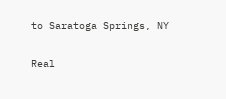to Saratoga Springs, NY

Real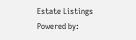Estate Listings Powered by: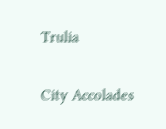Trulia

City Accolades